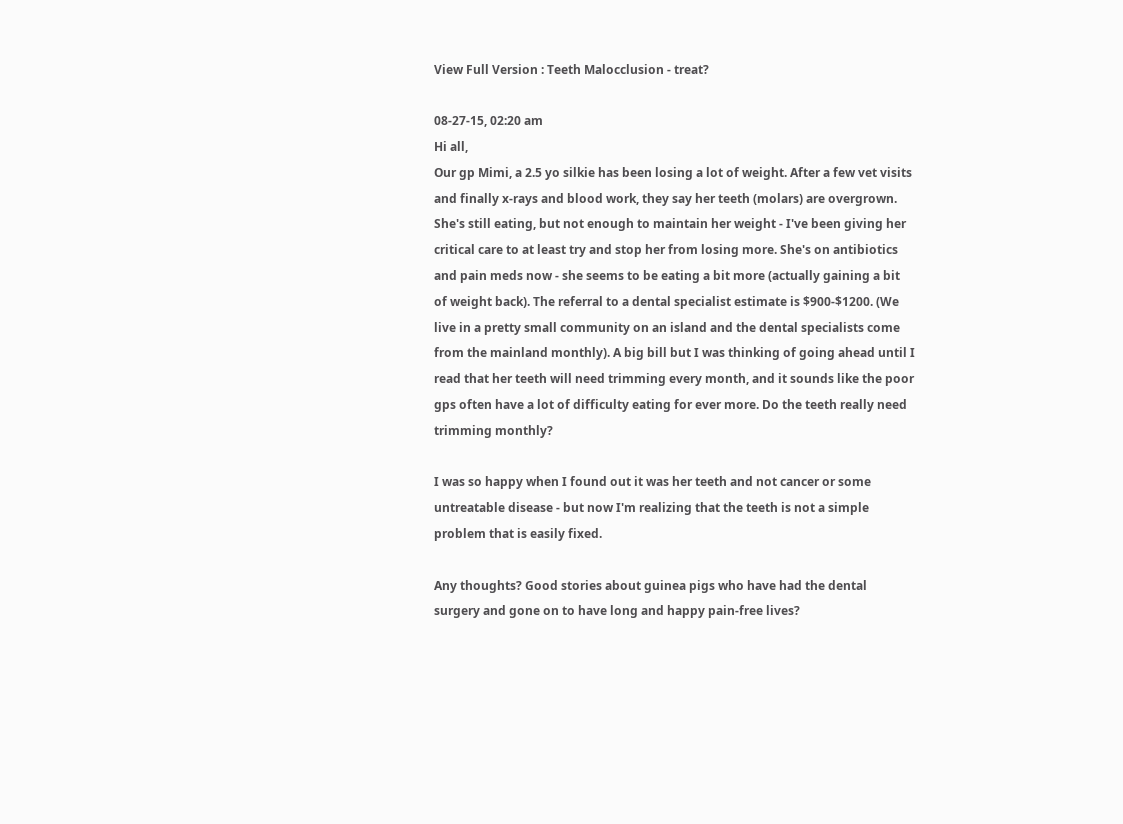View Full Version : Teeth Malocclusion - treat?

08-27-15, 02:20 am
Hi all,
Our gp Mimi, a 2.5 yo silkie has been losing a lot of weight. After a few vet visits and finally x-rays and blood work, they say her teeth (molars) are overgrown. She's still eating, but not enough to maintain her weight - I've been giving her critical care to at least try and stop her from losing more. She's on antibiotics and pain meds now - she seems to be eating a bit more (actually gaining a bit of weight back). The referral to a dental specialist estimate is $900-$1200. (We live in a pretty small community on an island and the dental specialists come from the mainland monthly). A big bill but I was thinking of going ahead until I read that her teeth will need trimming every month, and it sounds like the poor gps often have a lot of difficulty eating for ever more. Do the teeth really need trimming monthly?

I was so happy when I found out it was her teeth and not cancer or some untreatable disease - but now I'm realizing that the teeth is not a simple problem that is easily fixed.

Any thoughts? Good stories about guinea pigs who have had the dental surgery and gone on to have long and happy pain-free lives?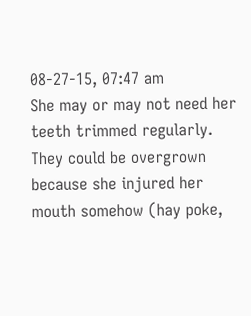08-27-15, 07:47 am
She may or may not need her teeth trimmed regularly. They could be overgrown because she injured her mouth somehow (hay poke,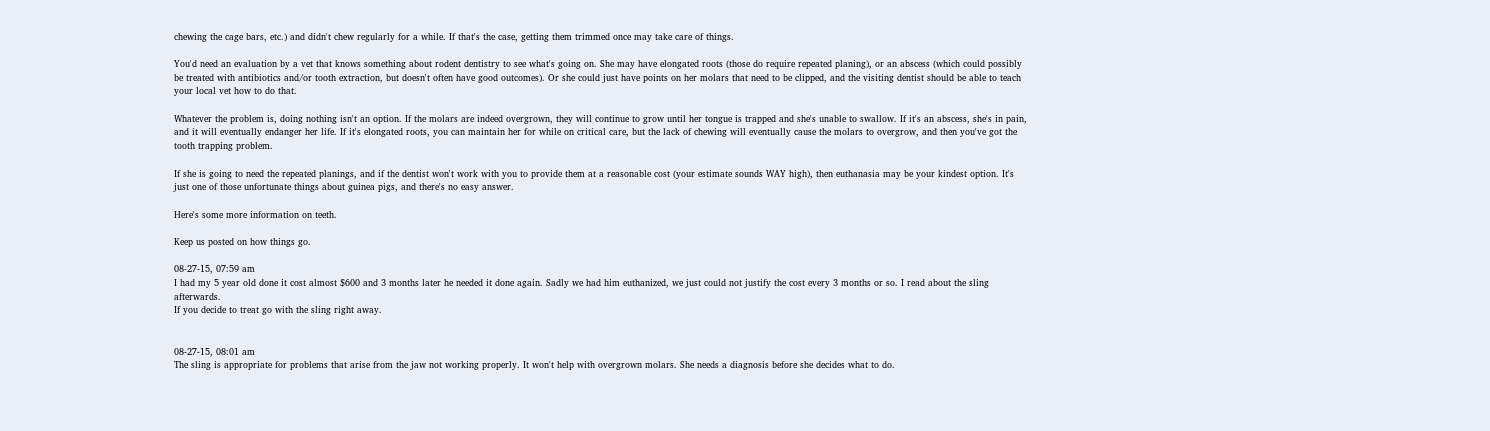chewing the cage bars, etc.) and didn't chew regularly for a while. If that's the case, getting them trimmed once may take care of things.

You'd need an evaluation by a vet that knows something about rodent dentistry to see what's going on. She may have elongated roots (those do require repeated planing), or an abscess (which could possibly be treated with antibiotics and/or tooth extraction, but doesn't often have good outcomes). Or she could just have points on her molars that need to be clipped, and the visiting dentist should be able to teach your local vet how to do that.

Whatever the problem is, doing nothing isn't an option. If the molars are indeed overgrown, they will continue to grow until her tongue is trapped and she's unable to swallow. If it's an abscess, she's in pain, and it will eventually endanger her life. If it's elongated roots, you can maintain her for while on critical care, but the lack of chewing will eventually cause the molars to overgrow, and then you've got the tooth trapping problem.

If she is going to need the repeated planings, and if the dentist won't work with you to provide them at a reasonable cost (your estimate sounds WAY high), then euthanasia may be your kindest option. It's just one of those unfortunate things about guinea pigs, and there's no easy answer.

Here's some more information on teeth.

Keep us posted on how things go.

08-27-15, 07:59 am
I had my 5 year old done it cost almost $600 and 3 months later he needed it done again. Sadly we had him euthanized, we just could not justify the cost every 3 months or so. I read about the sling afterwards.
If you decide to treat go with the sling right away.


08-27-15, 08:01 am
The sling is appropriate for problems that arise from the jaw not working properly. It won't help with overgrown molars. She needs a diagnosis before she decides what to do.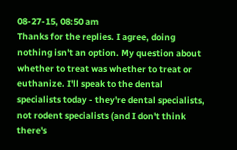08-27-15, 08:50 am
Thanks for the replies. I agree, doing nothing isn't an option. My question about whether to treat was whether to treat or euthanize. I'll speak to the dental specialists today - they're dental specialists, not rodent specialists (and I don't think there's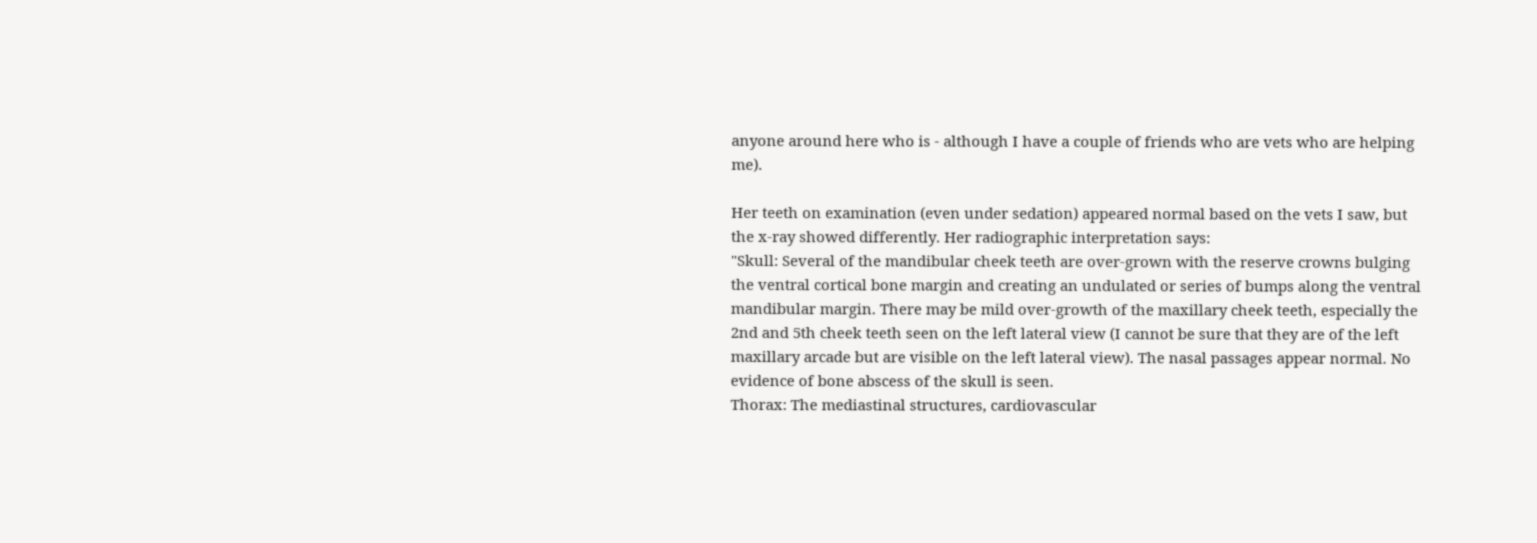anyone around here who is - although I have a couple of friends who are vets who are helping me).

Her teeth on examination (even under sedation) appeared normal based on the vets I saw, but the x-ray showed differently. Her radiographic interpretation says:
"Skull: Several of the mandibular cheek teeth are over-grown with the reserve crowns bulging the ventral cortical bone margin and creating an undulated or series of bumps along the ventral mandibular margin. There may be mild over-growth of the maxillary cheek teeth, especially the 2nd and 5th cheek teeth seen on the left lateral view (I cannot be sure that they are of the left maxillary arcade but are visible on the left lateral view). The nasal passages appear normal. No evidence of bone abscess of the skull is seen.
Thorax: The mediastinal structures, cardiovascular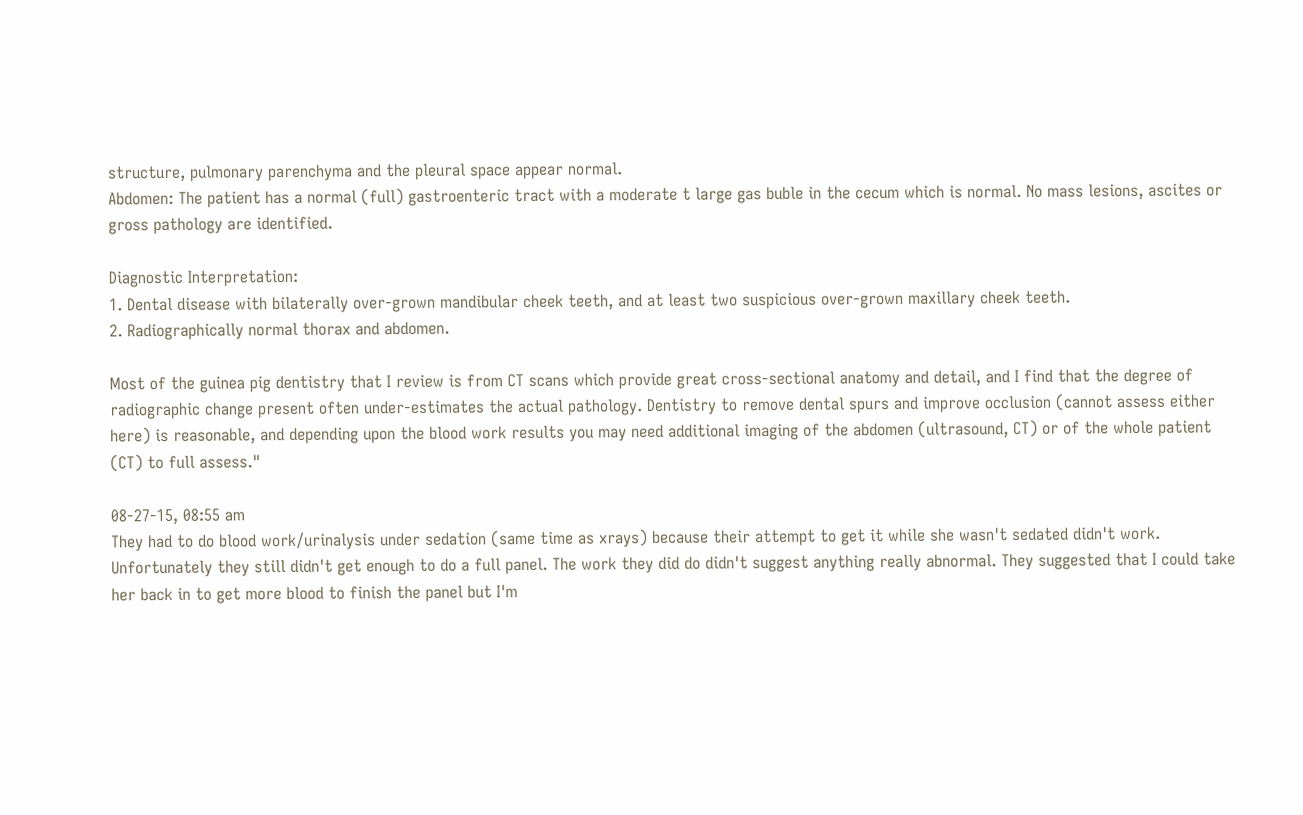structure, pulmonary parenchyma and the pleural space appear normal.
Abdomen: The patient has a normal (full) gastroenteric tract with a moderate t large gas buble in the cecum which is normal. No mass lesions, ascites or gross pathology are identified.

Diagnostic Interpretation:
1. Dental disease with bilaterally over-grown mandibular cheek teeth, and at least two suspicious over-grown maxillary cheek teeth.
2. Radiographically normal thorax and abdomen.

Most of the guinea pig dentistry that I review is from CT scans which provide great cross-sectional anatomy and detail, and I find that the degree of radiographic change present often under-estimates the actual pathology. Dentistry to remove dental spurs and improve occlusion (cannot assess either here) is reasonable, and depending upon the blood work results you may need additional imaging of the abdomen (ultrasound, CT) or of the whole patient (CT) to full assess."

08-27-15, 08:55 am
They had to do blood work/urinalysis under sedation (same time as xrays) because their attempt to get it while she wasn't sedated didn't work. Unfortunately they still didn't get enough to do a full panel. The work they did do didn't suggest anything really abnormal. They suggested that I could take her back in to get more blood to finish the panel but I'm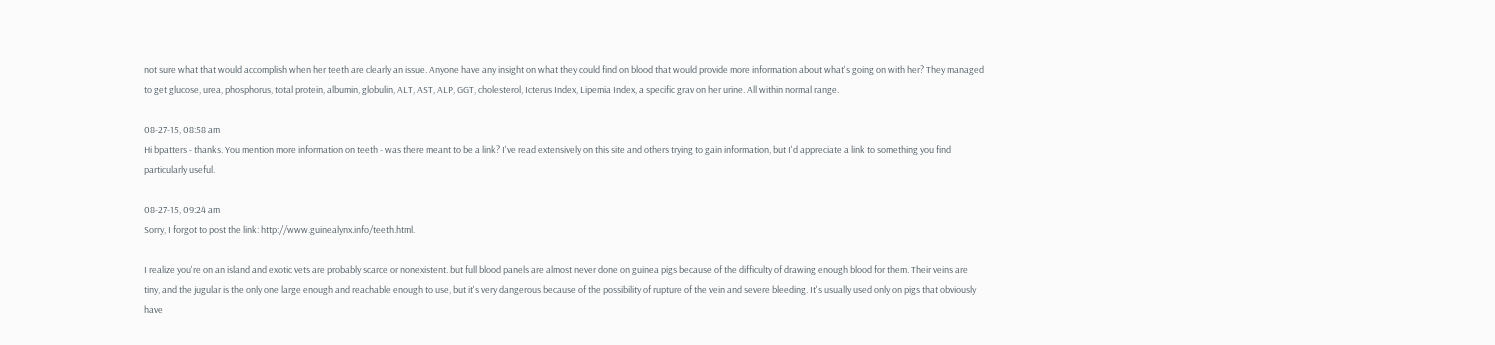not sure what that would accomplish when her teeth are clearly an issue. Anyone have any insight on what they could find on blood that would provide more information about what's going on with her? They managed to get glucose, urea, phosphorus, total protein, albumin, globulin, ALT, AST, ALP, GGT, cholesterol, Icterus Index, Lipemia Index, a specific grav on her urine. All within normal range.

08-27-15, 08:58 am
Hi bpatters - thanks. You mention more information on teeth - was there meant to be a link? I've read extensively on this site and others trying to gain information, but I'd appreciate a link to something you find particularly useful.

08-27-15, 09:24 am
Sorry, I forgot to post the link: http://www.guinealynx.info/teeth.html.

I realize you're on an island and exotic vets are probably scarce or nonexistent. but full blood panels are almost never done on guinea pigs because of the difficulty of drawing enough blood for them. Their veins are tiny, and the jugular is the only one large enough and reachable enough to use, but it's very dangerous because of the possibility of rupture of the vein and severe bleeding. It's usually used only on pigs that obviously have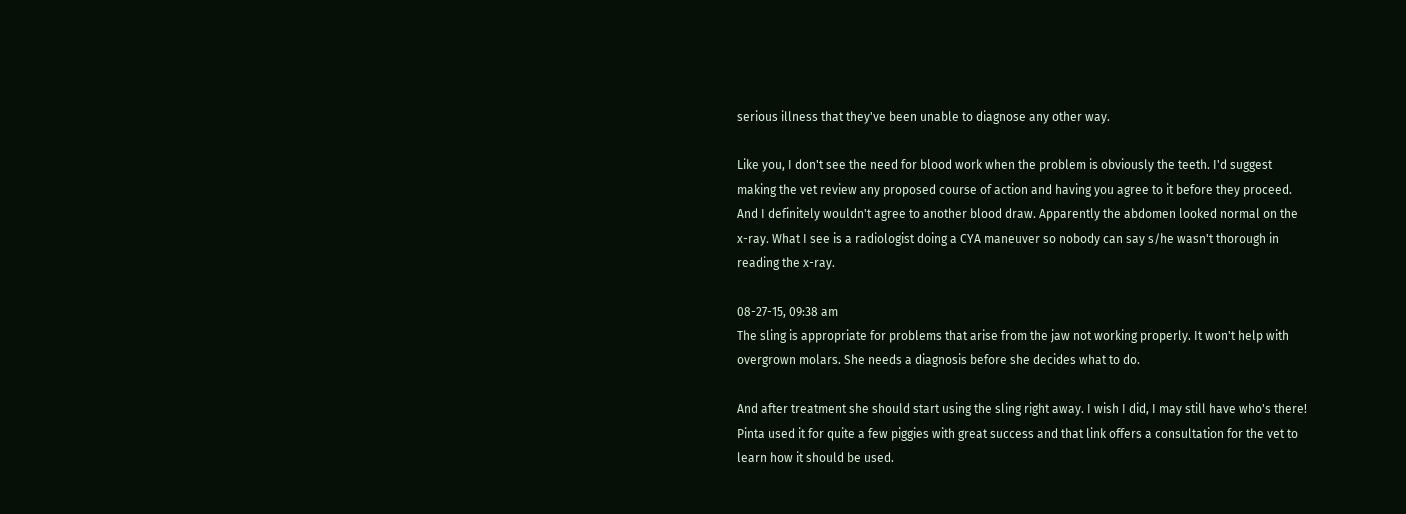serious illness that they've been unable to diagnose any other way.

Like you, I don't see the need for blood work when the problem is obviously the teeth. I'd suggest making the vet review any proposed course of action and having you agree to it before they proceed. And I definitely wouldn't agree to another blood draw. Apparently the abdomen looked normal on the x-ray. What I see is a radiologist doing a CYA maneuver so nobody can say s/he wasn't thorough in reading the x-ray.

08-27-15, 09:38 am
The sling is appropriate for problems that arise from the jaw not working properly. It won't help with overgrown molars. She needs a diagnosis before she decides what to do.

And after treatment she should start using the sling right away. I wish I did, I may still have who's there! Pinta used it for quite a few piggies with great success and that link offers a consultation for the vet to learn how it should be used.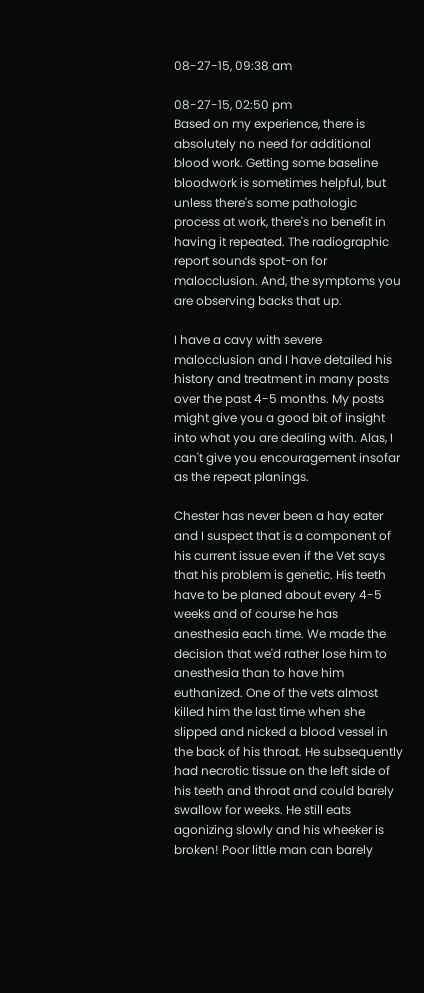08-27-15, 09:38 am

08-27-15, 02:50 pm
Based on my experience, there is absolutely no need for additional blood work. Getting some baseline bloodwork is sometimes helpful, but unless there's some pathologic process at work, there's no benefit in having it repeated. The radiographic report sounds spot-on for malocclusion. And, the symptoms you are observing backs that up.

I have a cavy with severe malocclusion and I have detailed his history and treatment in many posts over the past 4-5 months. My posts might give you a good bit of insight into what you are dealing with. Alas, I can't give you encouragement insofar as the repeat planings.

Chester has never been a hay eater and I suspect that is a component of his current issue even if the Vet says that his problem is genetic. His teeth have to be planed about every 4-5 weeks and of course he has anesthesia each time. We made the decision that we'd rather lose him to anesthesia than to have him euthanized. One of the vets almost killed him the last time when she slipped and nicked a blood vessel in the back of his throat. He subsequently had necrotic tissue on the left side of his teeth and throat and could barely swallow for weeks. He still eats agonizing slowly and his wheeker is broken! Poor little man can barely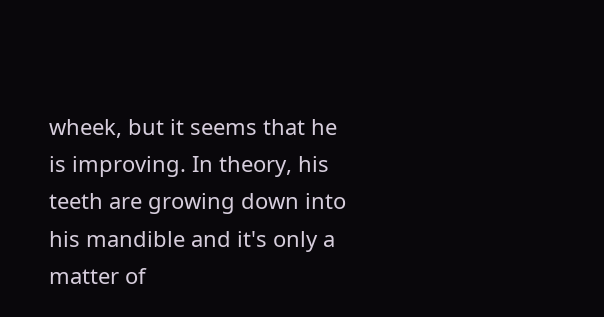wheek, but it seems that he is improving. In theory, his teeth are growing down into his mandible and it's only a matter of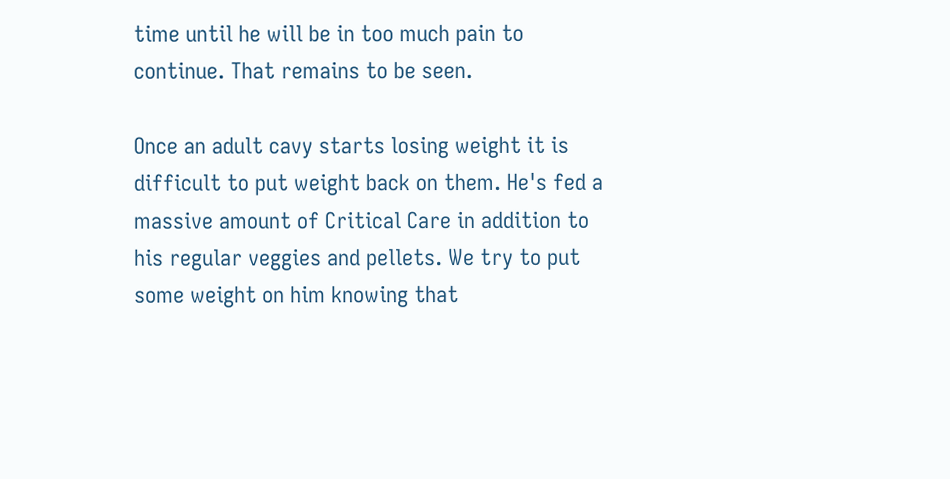time until he will be in too much pain to continue. That remains to be seen.

Once an adult cavy starts losing weight it is difficult to put weight back on them. He's fed a massive amount of Critical Care in addition to his regular veggies and pellets. We try to put some weight on him knowing that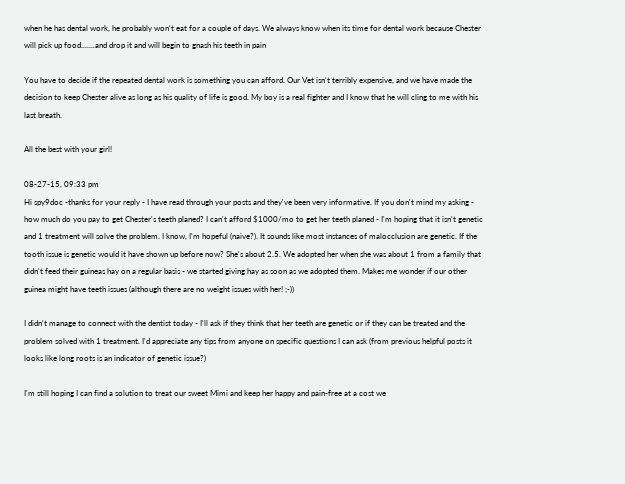when he has dental work, he probably won't eat for a couple of days. We always know when its time for dental work because Chester will pick up food.......and drop it and will begin to gnash his teeth in pain

You have to decide if the repeated dental work is something you can afford. Our Vet isn't terribly expensive, and we have made the decision to keep Chester alive as long as his quality of life is good. My boy is a real fighter and I know that he will cling to me with his last breath.

All the best with your girl!

08-27-15, 09:33 pm
Hi spy9doc -thanks for your reply - I have read through your posts and they've been very informative. If you don't mind my asking - how much do you pay to get Chester's teeth planed? I can't afford $1000/mo to get her teeth planed - I'm hoping that it isn't genetic and 1 treatment will solve the problem. I know, I'm hopeful (naive?). It sounds like most instances of malocclusion are genetic. If the tooth issue is genetic would it have shown up before now? She's about 2.5. We adopted her when she was about 1 from a family that didn't feed their guineas hay on a regular basis - we started giving hay as soon as we adopted them. Makes me wonder if our other guinea might have teeth issues (although there are no weight issues with her! ;-))

I didn't manage to connect with the dentist today - I'll ask if they think that her teeth are genetic or if they can be treated and the problem solved with 1 treatment. I'd appreciate any tips from anyone on specific questions I can ask (from previous helpful posts it looks like long roots is an indicator of genetic issue?)

I'm still hoping I can find a solution to treat our sweet Mimi and keep her happy and pain-free at a cost we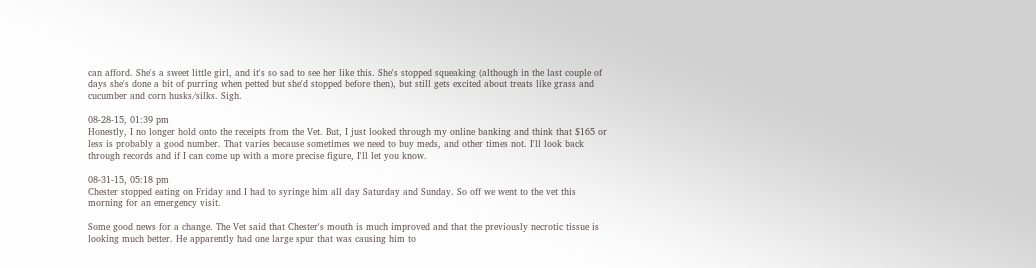can afford. She's a sweet little girl, and it's so sad to see her like this. She's stopped squeaking (although in the last couple of days she's done a bit of purring when petted but she'd stopped before then), but still gets excited about treats like grass and cucumber and corn husks/silks. Sigh.

08-28-15, 01:39 pm
Honestly, I no longer hold onto the receipts from the Vet. But, I just looked through my online banking and think that $165 or less is probably a good number. That varies because sometimes we need to buy meds, and other times not. I'll look back through records and if I can come up with a more precise figure, I'll let you know.

08-31-15, 05:18 pm
Chester stopped eating on Friday and I had to syringe him all day Saturday and Sunday. So off we went to the vet this morning for an emergency visit.

Some good news for a change. The Vet said that Chester's mouth is much improved and that the previously necrotic tissue is looking much better. He apparently had one large spur that was causing him to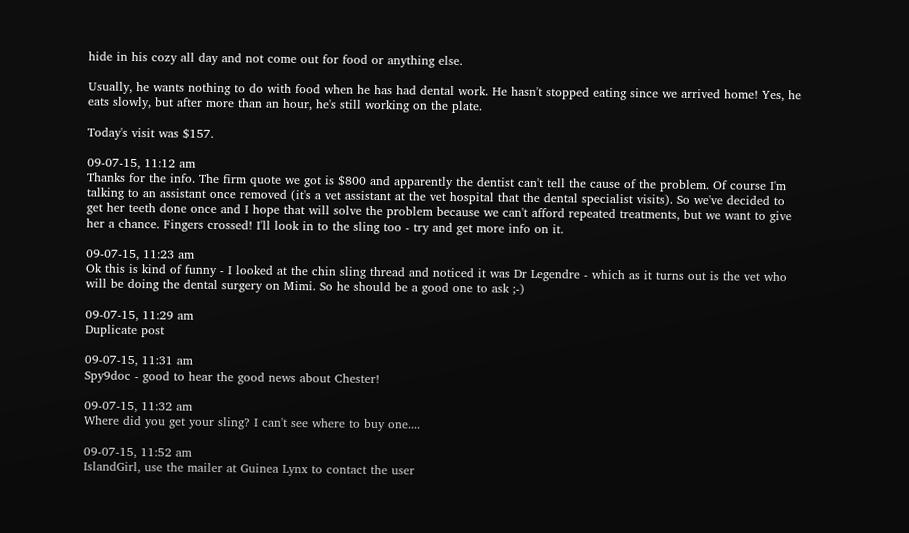hide in his cozy all day and not come out for food or anything else.

Usually, he wants nothing to do with food when he has had dental work. He hasn't stopped eating since we arrived home! Yes, he eats slowly, but after more than an hour, he's still working on the plate.

Today's visit was $157.

09-07-15, 11:12 am
Thanks for the info. The firm quote we got is $800 and apparently the dentist can't tell the cause of the problem. Of course I'm talking to an assistant once removed (it's a vet assistant at the vet hospital that the dental specialist visits). So we've decided to get her teeth done once and I hope that will solve the problem because we can't afford repeated treatments, but we want to give her a chance. Fingers crossed! I'll look in to the sling too - try and get more info on it.

09-07-15, 11:23 am
Ok this is kind of funny - I looked at the chin sling thread and noticed it was Dr Legendre - which as it turns out is the vet who will be doing the dental surgery on Mimi. So he should be a good one to ask ;-)

09-07-15, 11:29 am
Duplicate post

09-07-15, 11:31 am
Spy9doc - good to hear the good news about Chester!

09-07-15, 11:32 am
Where did you get your sling? I can't see where to buy one....

09-07-15, 11:52 am
IslandGirl, use the mailer at Guinea Lynx to contact the user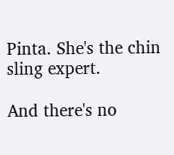Pinta. She's the chin sling expert.

And there's no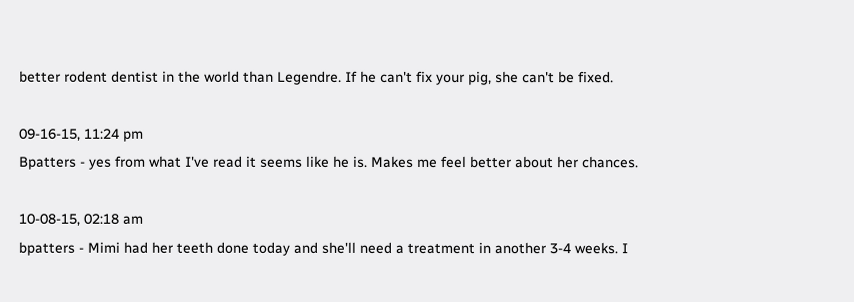better rodent dentist in the world than Legendre. If he can't fix your pig, she can't be fixed.

09-16-15, 11:24 pm
Bpatters - yes from what I've read it seems like he is. Makes me feel better about her chances.

10-08-15, 02:18 am
bpatters - Mimi had her teeth done today and she'll need a treatment in another 3-4 weeks. I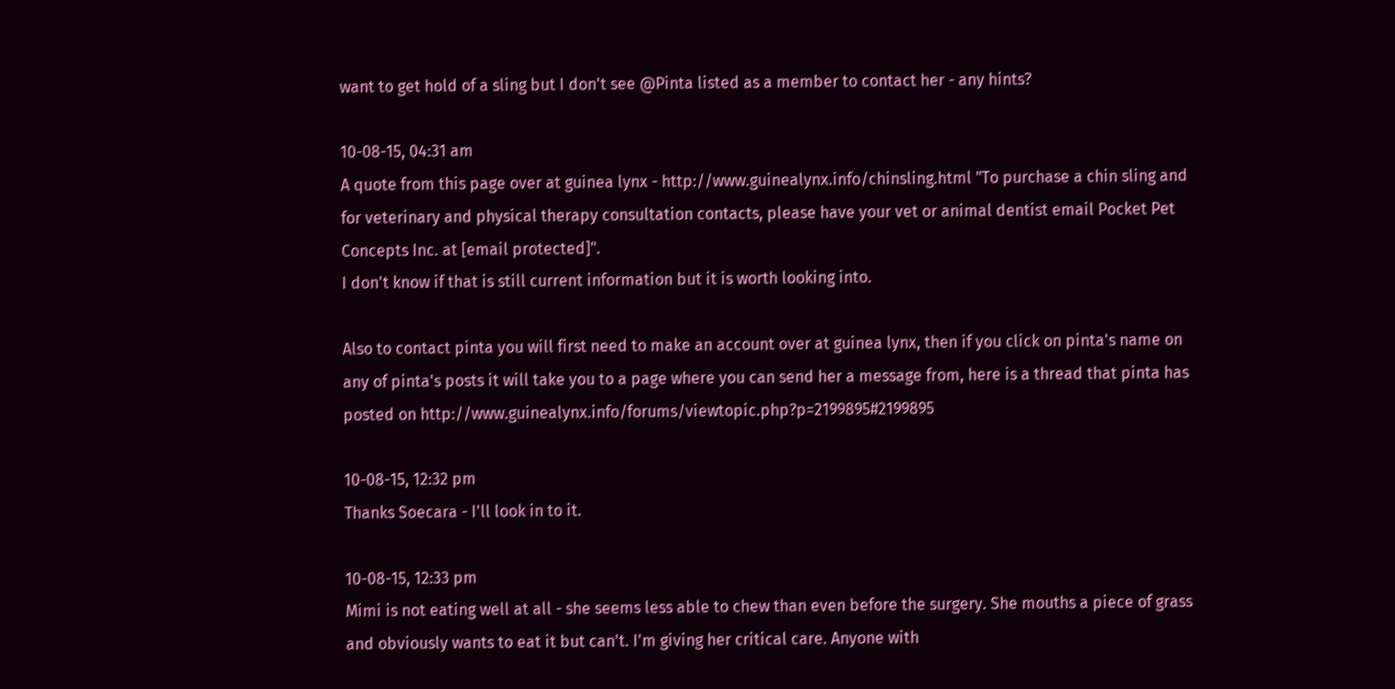want to get hold of a sling but I don't see @Pinta listed as a member to contact her - any hints?

10-08-15, 04:31 am
A quote from this page over at guinea lynx - http://www.guinealynx.info/chinsling.html "To purchase a chin sling and for veterinary and physical therapy consultation contacts, please have your vet or animal dentist email Pocket Pet Concepts Inc. at [email protected]".
I don't know if that is still current information but it is worth looking into.

Also to contact pinta you will first need to make an account over at guinea lynx, then if you click on pinta's name on any of pinta's posts it will take you to a page where you can send her a message from, here is a thread that pinta has posted on http://www.guinealynx.info/forums/viewtopic.php?p=2199895#2199895

10-08-15, 12:32 pm
Thanks Soecara - I'll look in to it.

10-08-15, 12:33 pm
Mimi is not eating well at all - she seems less able to chew than even before the surgery. She mouths a piece of grass and obviously wants to eat it but can't. I'm giving her critical care. Anyone with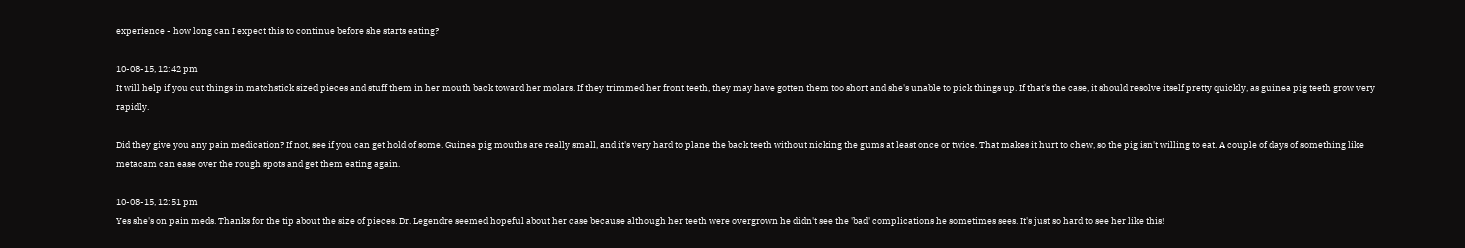experience - how long can I expect this to continue before she starts eating?

10-08-15, 12:42 pm
It will help if you cut things in matchstick sized pieces and stuff them in her mouth back toward her molars. If they trimmed her front teeth, they may have gotten them too short and she's unable to pick things up. If that's the case, it should resolve itself pretty quickly, as guinea pig teeth grow very rapidly.

Did they give you any pain medication? If not, see if you can get hold of some. Guinea pig mouths are really small, and it's very hard to plane the back teeth without nicking the gums at least once or twice. That makes it hurt to chew, so the pig isn't willing to eat. A couple of days of something like metacam can ease over the rough spots and get them eating again.

10-08-15, 12:51 pm
Yes she's on pain meds. Thanks for the tip about the size of pieces. Dr. Legendre seemed hopeful about her case because although her teeth were overgrown he didn't see the 'bad' complications he sometimes sees. It's just so hard to see her like this!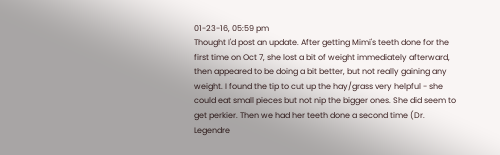01-23-16, 05:59 pm
Thought I'd post an update. After getting Mimi's teeth done for the first time on Oct 7, she lost a bit of weight immediately afterward, then appeared to be doing a bit better, but not really gaining any weight. I found the tip to cut up the hay/grass very helpful - she could eat small pieces but not nip the bigger ones. She did seem to get perkier. Then we had her teeth done a second time (Dr. Legendre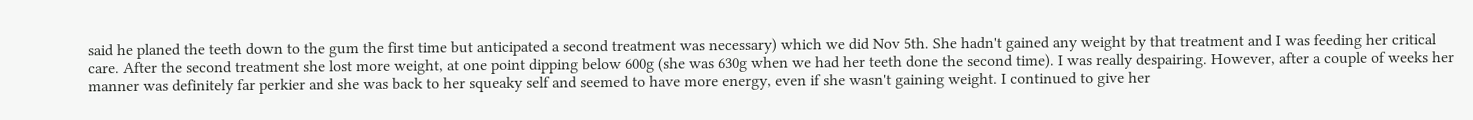said he planed the teeth down to the gum the first time but anticipated a second treatment was necessary) which we did Nov 5th. She hadn't gained any weight by that treatment and I was feeding her critical care. After the second treatment she lost more weight, at one point dipping below 600g (she was 630g when we had her teeth done the second time). I was really despairing. However, after a couple of weeks her manner was definitely far perkier and she was back to her squeaky self and seemed to have more energy, even if she wasn't gaining weight. I continued to give her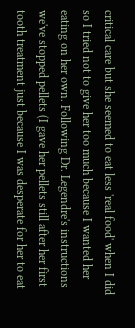critical care but she seemed to eat less 'real food' when I did so I tried not to give her too much because I wanted her eating on her own. Following Dr. Legendre's instructions we've stopped pellets (I gave her pellets still after her first tooth treatment just because I was desperate for her to eat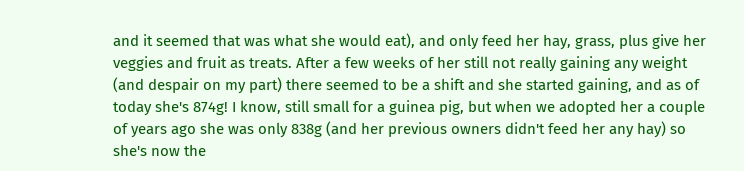and it seemed that was what she would eat), and only feed her hay, grass, plus give her veggies and fruit as treats. After a few weeks of her still not really gaining any weight (and despair on my part) there seemed to be a shift and she started gaining, and as of today she's 874g! I know, still small for a guinea pig, but when we adopted her a couple of years ago she was only 838g (and her previous owners didn't feed her any hay) so she's now the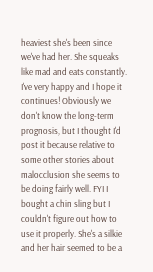heaviest she's been since we've had her. She squeaks like mad and eats constantly. I've very happy and I hope it continues! Obviously we don't know the long-term prognosis, but I thought I'd post it because relative to some other stories about malocclusion she seems to be doing fairly well. FYI I bought a chin sling but I couldn't figure out how to use it properly. She's a silkie and her hair seemed to be a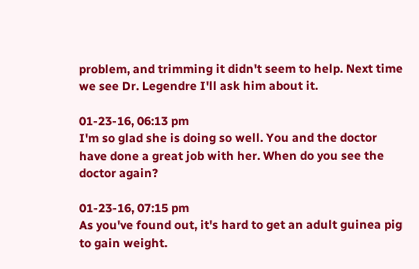problem, and trimming it didn't seem to help. Next time we see Dr. Legendre I'll ask him about it.

01-23-16, 06:13 pm
I'm so glad she is doing so well. You and the doctor have done a great job with her. When do you see the doctor again?

01-23-16, 07:15 pm
As you've found out, it's hard to get an adult guinea pig to gain weight.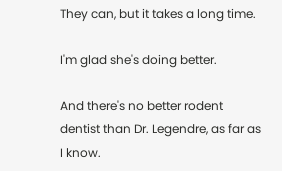They can, but it takes a long time.

I'm glad she's doing better.

And there's no better rodent dentist than Dr. Legendre, as far as I know.